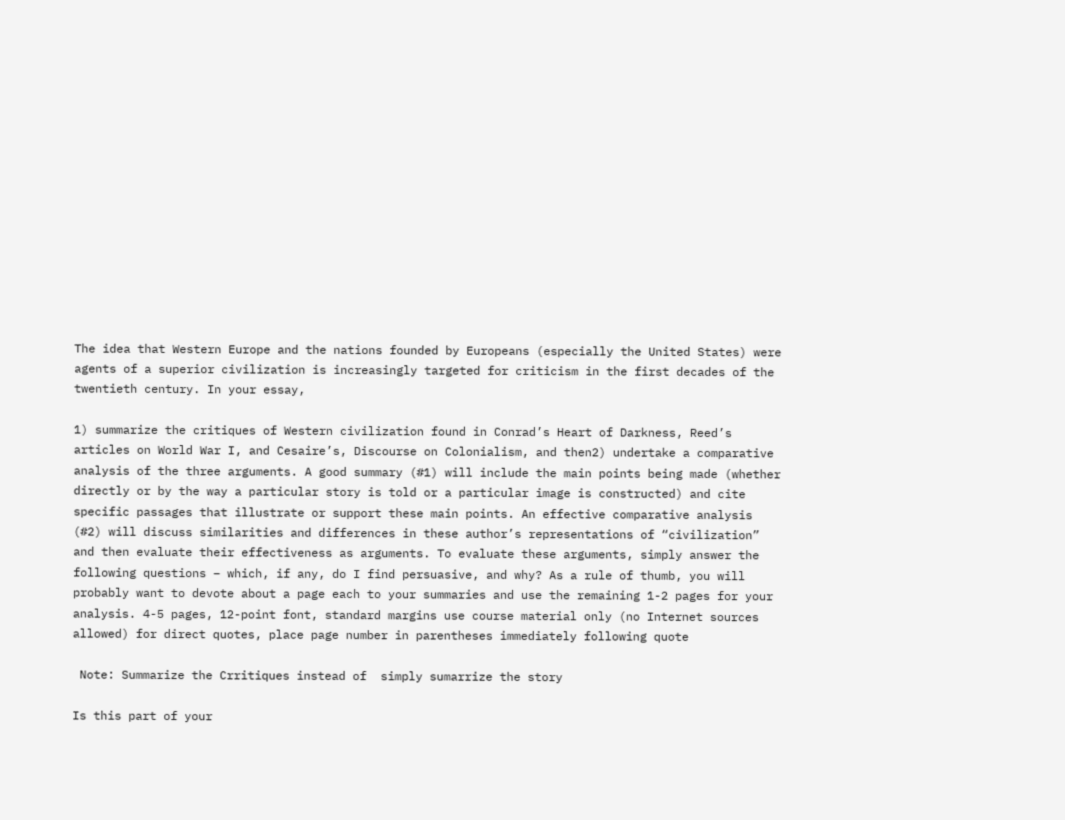The idea that Western Europe and the nations founded by Europeans (especially the United States) were agents of a superior civilization is increasingly targeted for criticism in the first decades of the twentieth century. In your essay,

1) summarize the critiques of Western civilization found in Conrad’s Heart of Darkness, Reed’s articles on World War I, and Cesaire’s, Discourse on Colonialism, and then2) undertake a comparative analysis of the three arguments. A good summary (#1) will include the main points being made (whether directly or by the way a particular story is told or a particular image is constructed) and cite specific passages that illustrate or support these main points. An effective comparative analysis (#2) will discuss similarities and differences in these author’s representations of “civilization” and then evaluate their effectiveness as arguments. To evaluate these arguments, simply answer the following questions – which, if any, do I find persuasive, and why? As a rule of thumb, you will probably want to devote about a page each to your summaries and use the remaining 1-2 pages for your analysis. 4-5 pages, 12-point font, standard margins use course material only (no Internet sources allowed) for direct quotes, place page number in parentheses immediately following quote

 Note: Summarize the Crritiques instead of  simply sumarrize the story

Is this part of your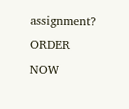assignment? ORDER NOW